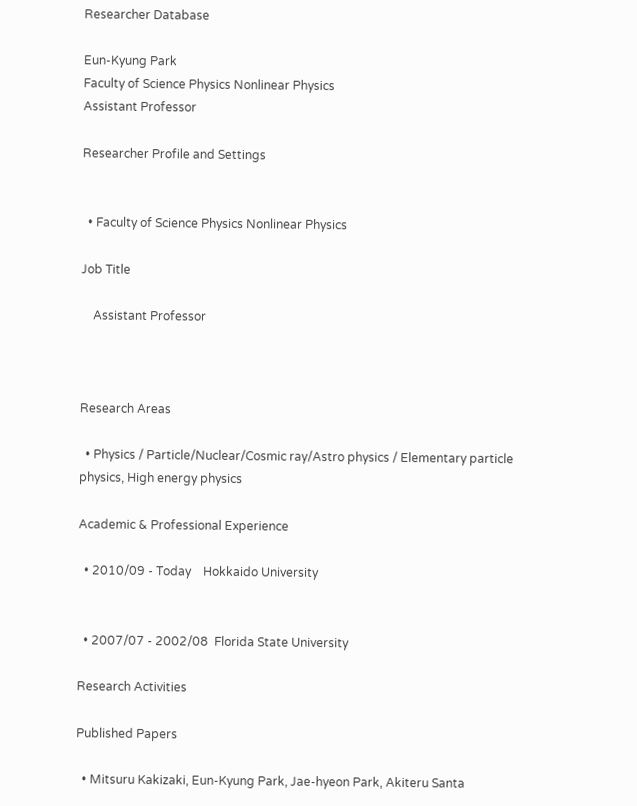Researcher Database

Eun-Kyung Park
Faculty of Science Physics Nonlinear Physics
Assistant Professor

Researcher Profile and Settings


  • Faculty of Science Physics Nonlinear Physics

Job Title

    Assistant Professor



Research Areas

  • Physics / Particle/Nuclear/Cosmic ray/Astro physics / Elementary particle physics, High energy physics

Academic & Professional Experience

  • 2010/09 - Today    Hokkaido University


  • 2007/07 - 2002/08  Florida State University

Research Activities

Published Papers

  • Mitsuru Kakizaki, Eun-Kyung Park, Jae-hyeon Park, Akiteru Santa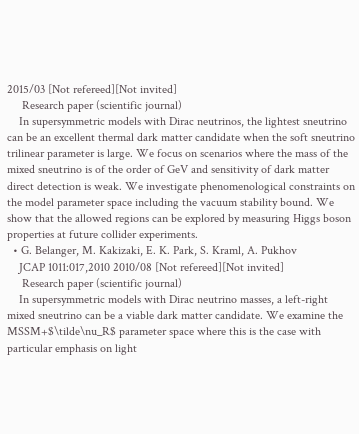2015/03 [Not refereed][Not invited]
     Research paper (scientific journal)
    In supersymmetric models with Dirac neutrinos, the lightest sneutrino can be an excellent thermal dark matter candidate when the soft sneutrino trilinear parameter is large. We focus on scenarios where the mass of the mixed sneutrino is of the order of GeV and sensitivity of dark matter direct detection is weak. We investigate phenomenological constraints on the model parameter space including the vacuum stability bound. We show that the allowed regions can be explored by measuring Higgs boson properties at future collider experiments.
  • G. Belanger, M. Kakizaki, E. K. Park, S. Kraml, A. Pukhov
    JCAP 1011:017,2010 2010/08 [Not refereed][Not invited]
     Research paper (scientific journal)
    In supersymmetric models with Dirac neutrino masses, a left-right mixed sneutrino can be a viable dark matter candidate. We examine the MSSM+$\tilde\nu_R$ parameter space where this is the case with particular emphasis on light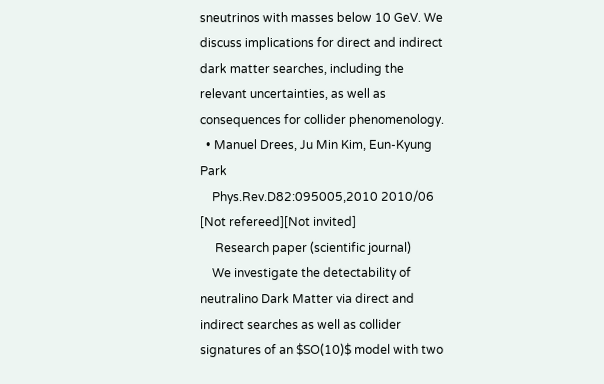sneutrinos with masses below 10 GeV. We discuss implications for direct and indirect dark matter searches, including the relevant uncertainties, as well as consequences for collider phenomenology.
  • Manuel Drees, Ju Min Kim, Eun-Kyung Park
    Phys.Rev.D82:095005,2010 2010/06 [Not refereed][Not invited]
     Research paper (scientific journal)
    We investigate the detectability of neutralino Dark Matter via direct and indirect searches as well as collider signatures of an $SO(10)$ model with two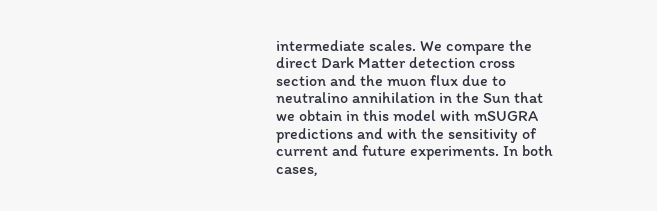intermediate scales. We compare the direct Dark Matter detection cross section and the muon flux due to neutralino annihilation in the Sun that we obtain in this model with mSUGRA predictions and with the sensitivity of current and future experiments. In both cases,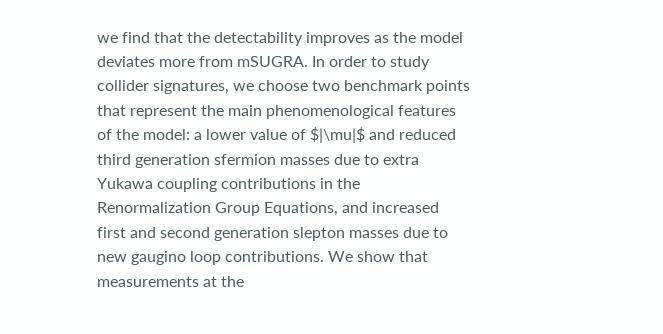we find that the detectability improves as the model deviates more from mSUGRA. In order to study collider signatures, we choose two benchmark points that represent the main phenomenological features of the model: a lower value of $|\mu|$ and reduced third generation sfermion masses due to extra Yukawa coupling contributions in the Renormalization Group Equations, and increased first and second generation slepton masses due to new gaugino loop contributions. We show that measurements at the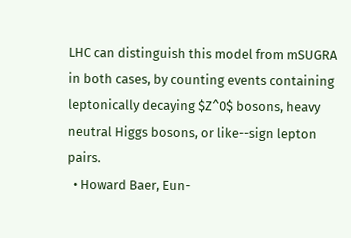LHC can distinguish this model from mSUGRA in both cases, by counting events containing leptonically decaying $Z^0$ bosons, heavy neutral Higgs bosons, or like--sign lepton pairs.
  • Howard Baer, Eun-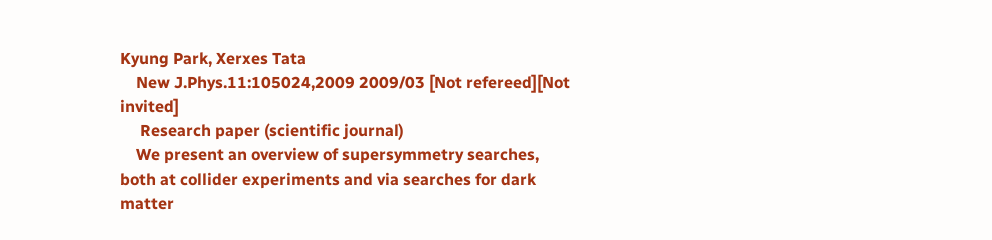Kyung Park, Xerxes Tata
    New J.Phys.11:105024,2009 2009/03 [Not refereed][Not invited]
     Research paper (scientific journal)
    We present an overview of supersymmetry searches, both at collider experiments and via searches for dark matter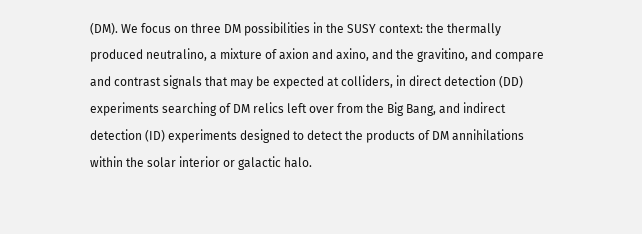(DM). We focus on three DM possibilities in the SUSY context: the thermally produced neutralino, a mixture of axion and axino, and the gravitino, and compare and contrast signals that may be expected at colliders, in direct detection (DD) experiments searching of DM relics left over from the Big Bang, and indirect detection (ID) experiments designed to detect the products of DM annihilations within the solar interior or galactic halo.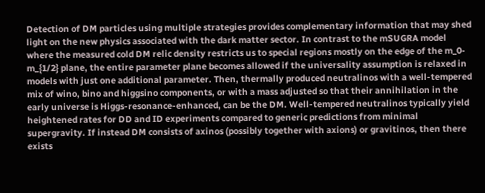Detection of DM particles using multiple strategies provides complementary information that may shed light on the new physics associated with the dark matter sector. In contrast to the mSUGRA model where the measured cold DM relic density restricts us to special regions mostly on the edge of the m_0-m_{1/2} plane, the entire parameter plane becomes allowed if the universality assumption is relaxed in models with just one additional parameter. Then, thermally produced neutralinos with a well-tempered mix of wino, bino and higgsino components, or with a mass adjusted so that their annihilation in the early universe is Higgs-resonance-enhanced, can be the DM. Well-tempered neutralinos typically yield heightened rates for DD and ID experiments compared to generic predictions from minimal supergravity. If instead DM consists of axinos (possibly together with axions) or gravitinos, then there exists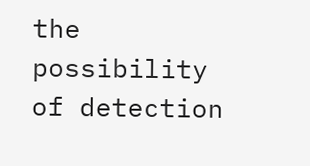the possibility of detection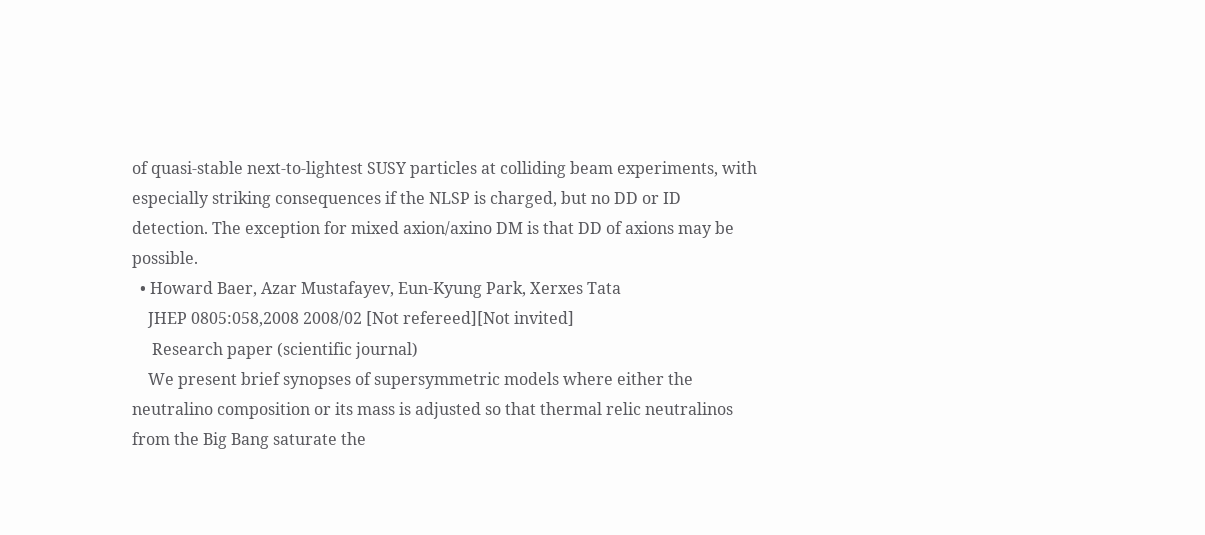of quasi-stable next-to-lightest SUSY particles at colliding beam experiments, with especially striking consequences if the NLSP is charged, but no DD or ID detection. The exception for mixed axion/axino DM is that DD of axions may be possible.
  • Howard Baer, Azar Mustafayev, Eun-Kyung Park, Xerxes Tata
    JHEP 0805:058,2008 2008/02 [Not refereed][Not invited]
     Research paper (scientific journal)
    We present brief synopses of supersymmetric models where either the neutralino composition or its mass is adjusted so that thermal relic neutralinos from the Big Bang saturate the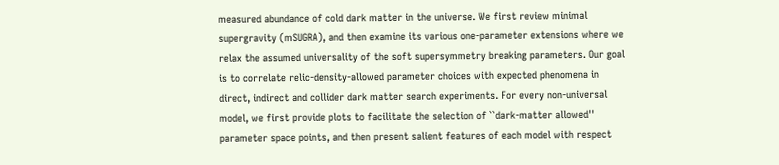measured abundance of cold dark matter in the universe. We first review minimal supergravity (mSUGRA), and then examine its various one-parameter extensions where we relax the assumed universality of the soft supersymmetry breaking parameters. Our goal is to correlate relic-density-allowed parameter choices with expected phenomena in direct, indirect and collider dark matter search experiments. For every non-universal model, we first provide plots to facilitate the selection of ``dark-matter allowed'' parameter space points, and then present salient features of each model with respect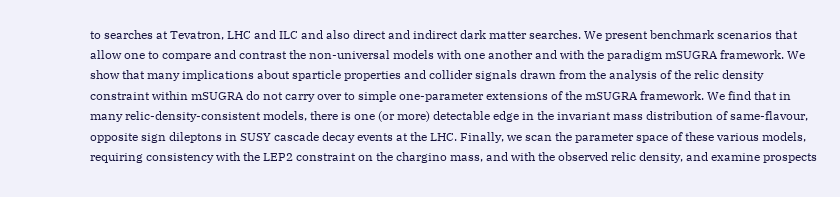to searches at Tevatron, LHC and ILC and also direct and indirect dark matter searches. We present benchmark scenarios that allow one to compare and contrast the non-universal models with one another and with the paradigm mSUGRA framework. We show that many implications about sparticle properties and collider signals drawn from the analysis of the relic density constraint within mSUGRA do not carry over to simple one-parameter extensions of the mSUGRA framework. We find that in many relic-density-consistent models, there is one (or more) detectable edge in the invariant mass distribution of same-flavour, opposite sign dileptons in SUSY cascade decay events at the LHC. Finally, we scan the parameter space of these various models, requiring consistency with the LEP2 constraint on the chargino mass, and with the observed relic density, and examine prospects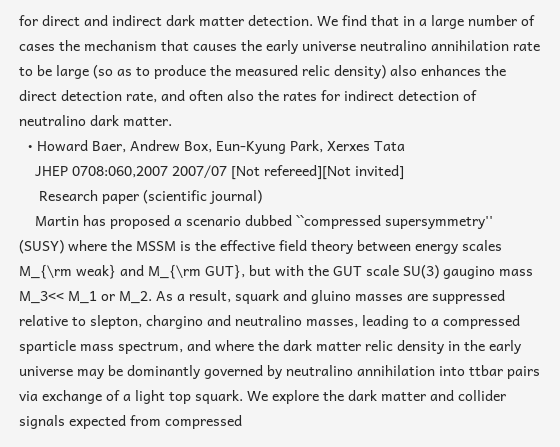for direct and indirect dark matter detection. We find that in a large number of cases the mechanism that causes the early universe neutralino annihilation rate to be large (so as to produce the measured relic density) also enhances the direct detection rate, and often also the rates for indirect detection of neutralino dark matter.
  • Howard Baer, Andrew Box, Eun-Kyung Park, Xerxes Tata
    JHEP 0708:060,2007 2007/07 [Not refereed][Not invited]
     Research paper (scientific journal)
    Martin has proposed a scenario dubbed ``compressed supersymmetry'' (SUSY) where the MSSM is the effective field theory between energy scales M_{\rm weak} and M_{\rm GUT}, but with the GUT scale SU(3) gaugino mass M_3<< M_1 or M_2. As a result, squark and gluino masses are suppressed relative to slepton, chargino and neutralino masses, leading to a compressed sparticle mass spectrum, and where the dark matter relic density in the early universe may be dominantly governed by neutralino annihilation into ttbar pairs via exchange of a light top squark. We explore the dark matter and collider signals expected from compressed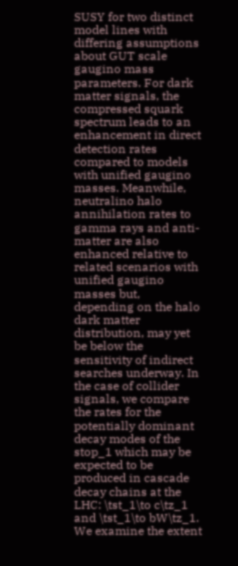SUSY for two distinct model lines with differing assumptions about GUT scale gaugino mass parameters. For dark matter signals, the compressed squark spectrum leads to an enhancement in direct detection rates compared to models with unified gaugino masses. Meanwhile, neutralino halo annihilation rates to gamma rays and anti-matter are also enhanced relative to related scenarios with unified gaugino masses but, depending on the halo dark matter distribution, may yet be below the sensitivity of indirect searches underway. In the case of collider signals, we compare the rates for the potentially dominant decay modes of the stop_1 which may be expected to be produced in cascade decay chains at the LHC: \tst_1\to c\tz_1 and \tst_1\to bW\tz_1. We examine the extent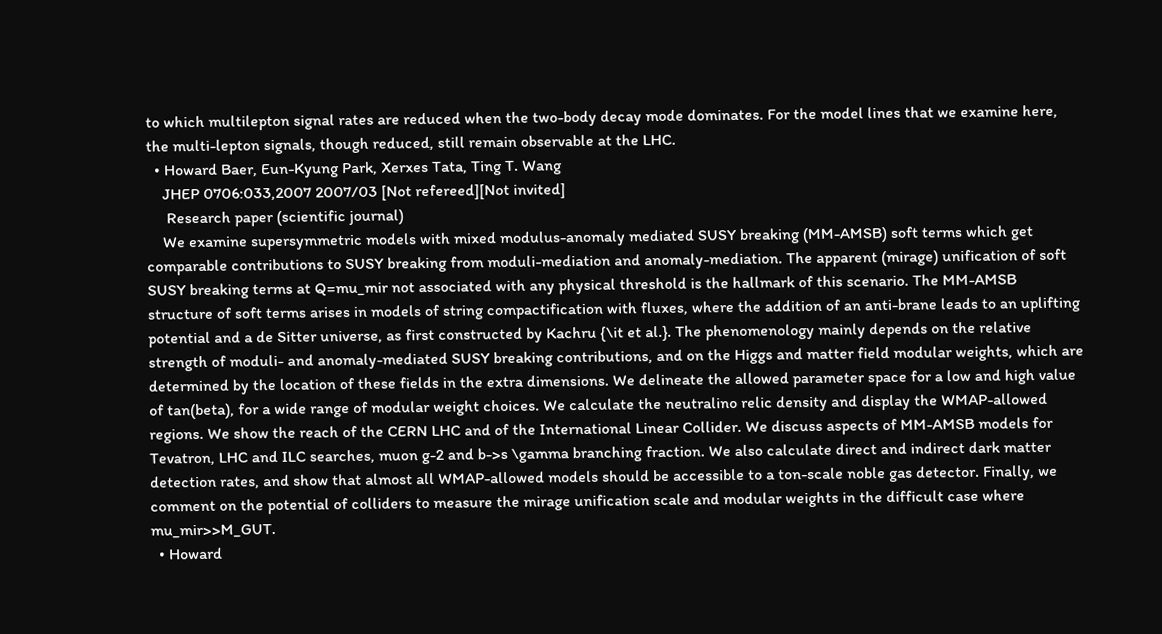to which multilepton signal rates are reduced when the two-body decay mode dominates. For the model lines that we examine here, the multi-lepton signals, though reduced, still remain observable at the LHC.
  • Howard Baer, Eun-Kyung Park, Xerxes Tata, Ting T. Wang
    JHEP 0706:033,2007 2007/03 [Not refereed][Not invited]
     Research paper (scientific journal)
    We examine supersymmetric models with mixed modulus-anomaly mediated SUSY breaking (MM-AMSB) soft terms which get comparable contributions to SUSY breaking from moduli-mediation and anomaly-mediation. The apparent (mirage) unification of soft SUSY breaking terms at Q=mu_mir not associated with any physical threshold is the hallmark of this scenario. The MM-AMSB structure of soft terms arises in models of string compactification with fluxes, where the addition of an anti-brane leads to an uplifting potential and a de Sitter universe, as first constructed by Kachru {\it et al.}. The phenomenology mainly depends on the relative strength of moduli- and anomaly-mediated SUSY breaking contributions, and on the Higgs and matter field modular weights, which are determined by the location of these fields in the extra dimensions. We delineate the allowed parameter space for a low and high value of tan(beta), for a wide range of modular weight choices. We calculate the neutralino relic density and display the WMAP-allowed regions. We show the reach of the CERN LHC and of the International Linear Collider. We discuss aspects of MM-AMSB models for Tevatron, LHC and ILC searches, muon g-2 and b->s \gamma branching fraction. We also calculate direct and indirect dark matter detection rates, and show that almost all WMAP-allowed models should be accessible to a ton-scale noble gas detector. Finally, we comment on the potential of colliders to measure the mirage unification scale and modular weights in the difficult case where mu_mir>>M_GUT.
  • Howard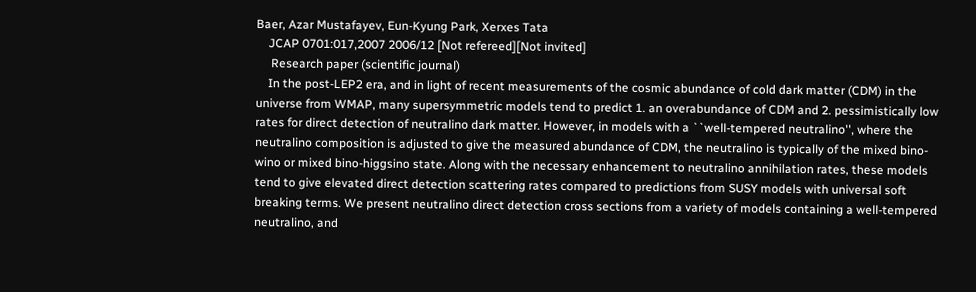Baer, Azar Mustafayev, Eun-Kyung Park, Xerxes Tata
    JCAP 0701:017,2007 2006/12 [Not refereed][Not invited]
     Research paper (scientific journal)
    In the post-LEP2 era, and in light of recent measurements of the cosmic abundance of cold dark matter (CDM) in the universe from WMAP, many supersymmetric models tend to predict 1. an overabundance of CDM and 2. pessimistically low rates for direct detection of neutralino dark matter. However, in models with a ``well-tempered neutralino'', where the neutralino composition is adjusted to give the measured abundance of CDM, the neutralino is typically of the mixed bino-wino or mixed bino-higgsino state. Along with the necessary enhancement to neutralino annihilation rates, these models tend to give elevated direct detection scattering rates compared to predictions from SUSY models with universal soft breaking terms. We present neutralino direct detection cross sections from a variety of models containing a well-tempered neutralino, and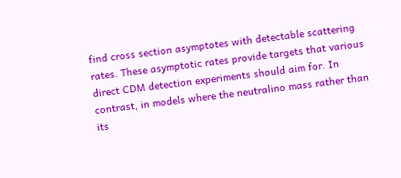find cross section asymptotes with detectable scattering rates. These asymptotic rates provide targets that various direct CDM detection experiments should aim for. In contrast, in models where the neutralino mass rather than its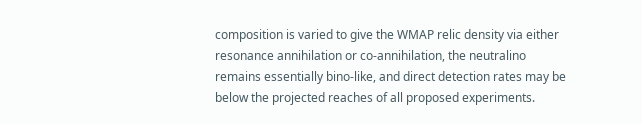composition is varied to give the WMAP relic density via either resonance annihilation or co-annihilation, the neutralino remains essentially bino-like, and direct detection rates may be below the projected reaches of all proposed experiments.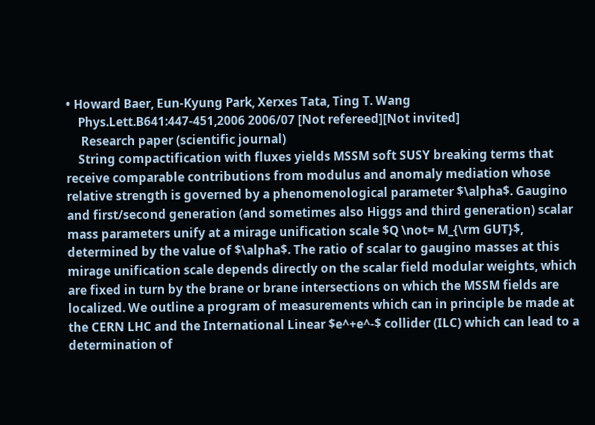• Howard Baer, Eun-Kyung Park, Xerxes Tata, Ting T. Wang
    Phys.Lett.B641:447-451,2006 2006/07 [Not refereed][Not invited]
     Research paper (scientific journal)
    String compactification with fluxes yields MSSM soft SUSY breaking terms that receive comparable contributions from modulus and anomaly mediation whose relative strength is governed by a phenomenological parameter $\alpha$. Gaugino and first/second generation (and sometimes also Higgs and third generation) scalar mass parameters unify at a mirage unification scale $Q \not= M_{\rm GUT}$, determined by the value of $\alpha$. The ratio of scalar to gaugino masses at this mirage unification scale depends directly on the scalar field modular weights, which are fixed in turn by the brane or brane intersections on which the MSSM fields are localized. We outline a program of measurements which can in principle be made at the CERN LHC and the International Linear $e^+e^-$ collider (ILC) which can lead to a determination of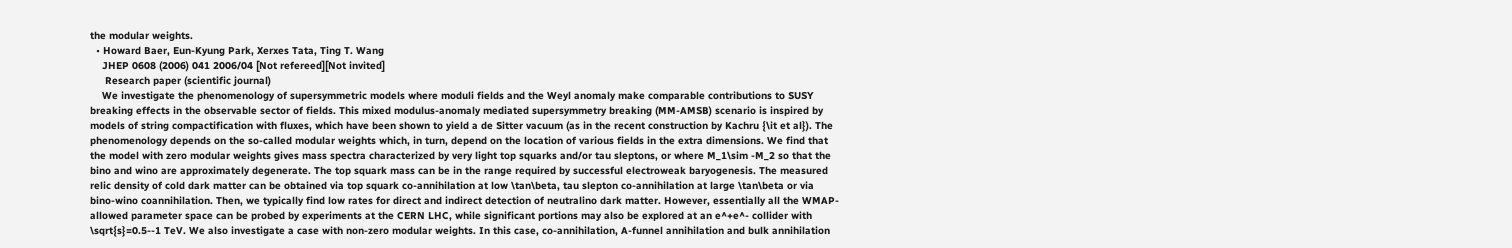the modular weights.
  • Howard Baer, Eun-Kyung Park, Xerxes Tata, Ting T. Wang
    JHEP 0608 (2006) 041 2006/04 [Not refereed][Not invited]
     Research paper (scientific journal)
    We investigate the phenomenology of supersymmetric models where moduli fields and the Weyl anomaly make comparable contributions to SUSY breaking effects in the observable sector of fields. This mixed modulus-anomaly mediated supersymmetry breaking (MM-AMSB) scenario is inspired by models of string compactification with fluxes, which have been shown to yield a de Sitter vacuum (as in the recent construction by Kachru {\it et al}). The phenomenology depends on the so-called modular weights which, in turn, depend on the location of various fields in the extra dimensions. We find that the model with zero modular weights gives mass spectra characterized by very light top squarks and/or tau sleptons, or where M_1\sim -M_2 so that the bino and wino are approximately degenerate. The top squark mass can be in the range required by successful electroweak baryogenesis. The measured relic density of cold dark matter can be obtained via top squark co-annihilation at low \tan\beta, tau slepton co-annihilation at large \tan\beta or via bino-wino coannihilation. Then, we typically find low rates for direct and indirect detection of neutralino dark matter. However, essentially all the WMAP-allowed parameter space can be probed by experiments at the CERN LHC, while significant portions may also be explored at an e^+e^- collider with \sqrt{s}=0.5--1 TeV. We also investigate a case with non-zero modular weights. In this case, co-annihilation, A-funnel annihilation and bulk annihilation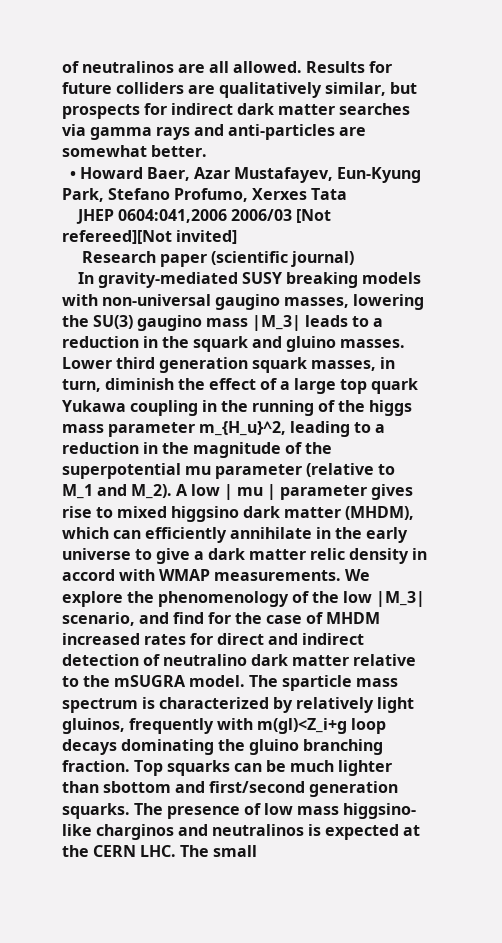of neutralinos are all allowed. Results for future colliders are qualitatively similar, but prospects for indirect dark matter searches via gamma rays and anti-particles are somewhat better.
  • Howard Baer, Azar Mustafayev, Eun-Kyung Park, Stefano Profumo, Xerxes Tata
    JHEP 0604:041,2006 2006/03 [Not refereed][Not invited]
     Research paper (scientific journal)
    In gravity-mediated SUSY breaking models with non-universal gaugino masses, lowering the SU(3) gaugino mass |M_3| leads to a reduction in the squark and gluino masses. Lower third generation squark masses, in turn, diminish the effect of a large top quark Yukawa coupling in the running of the higgs mass parameter m_{H_u}^2, leading to a reduction in the magnitude of the superpotential mu parameter (relative to M_1 and M_2). A low | mu | parameter gives rise to mixed higgsino dark matter (MHDM), which can efficiently annihilate in the early universe to give a dark matter relic density in accord with WMAP measurements. We explore the phenomenology of the low |M_3| scenario, and find for the case of MHDM increased rates for direct and indirect detection of neutralino dark matter relative to the mSUGRA model. The sparticle mass spectrum is characterized by relatively light gluinos, frequently with m(gl)<Z_i+g loop decays dominating the gluino branching fraction. Top squarks can be much lighter than sbottom and first/second generation squarks. The presence of low mass higgsino-like charginos and neutralinos is expected at the CERN LHC. The small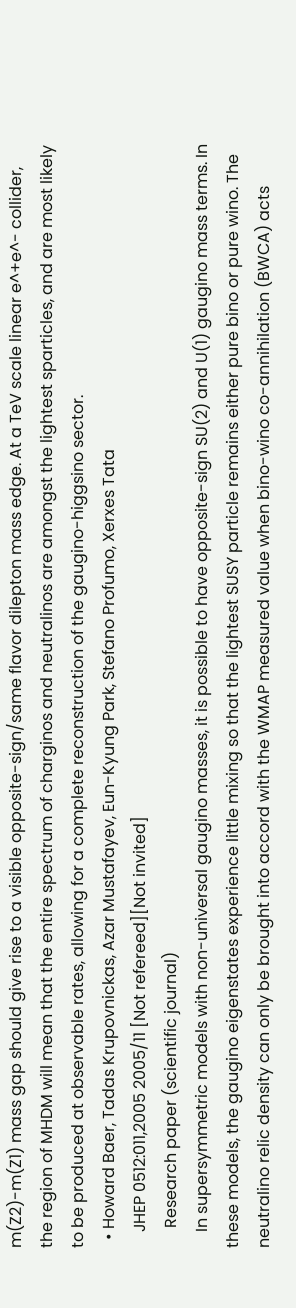m(Z2)-m(Z1) mass gap should give rise to a visible opposite-sign/same flavor dilepton mass edge. At a TeV scale linear e^+e^- collider, the region of MHDM will mean that the entire spectrum of charginos and neutralinos are amongst the lightest sparticles, and are most likely to be produced at observable rates, allowing for a complete reconstruction of the gaugino-higgsino sector.
  • Howard Baer, Tadas Krupovnickas, Azar Mustafayev, Eun-Kyung Park, Stefano Profumo, Xerxes Tata
    JHEP 0512:011,2005 2005/11 [Not refereed][Not invited]
     Research paper (scientific journal)
    In supersymmetric models with non-universal gaugino masses, it is possible to have opposite-sign SU(2) and U(1) gaugino mass terms. In these models, the gaugino eigenstates experience little mixing so that the lightest SUSY particle remains either pure bino or pure wino. The neutralino relic density can only be brought into accord with the WMAP measured value when bino-wino co-annihilation (BWCA) acts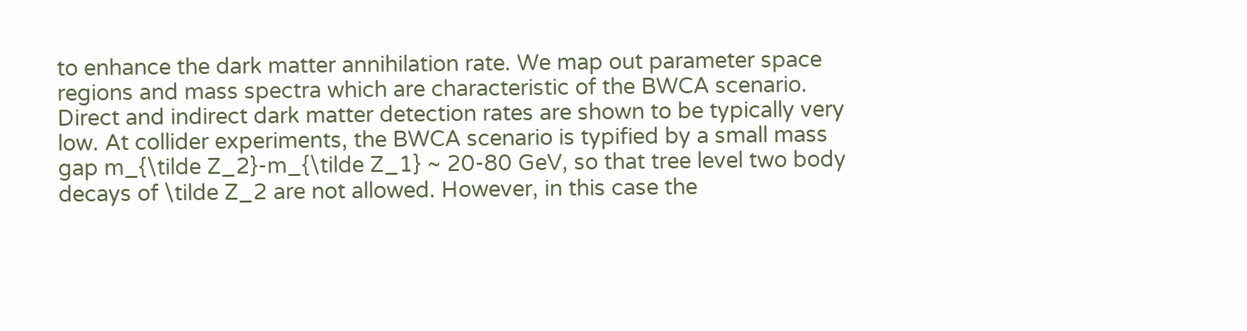to enhance the dark matter annihilation rate. We map out parameter space regions and mass spectra which are characteristic of the BWCA scenario. Direct and indirect dark matter detection rates are shown to be typically very low. At collider experiments, the BWCA scenario is typified by a small mass gap m_{\tilde Z_2}-m_{\tilde Z_1} ~ 20-80 GeV, so that tree level two body decays of \tilde Z_2 are not allowed. However, in this case the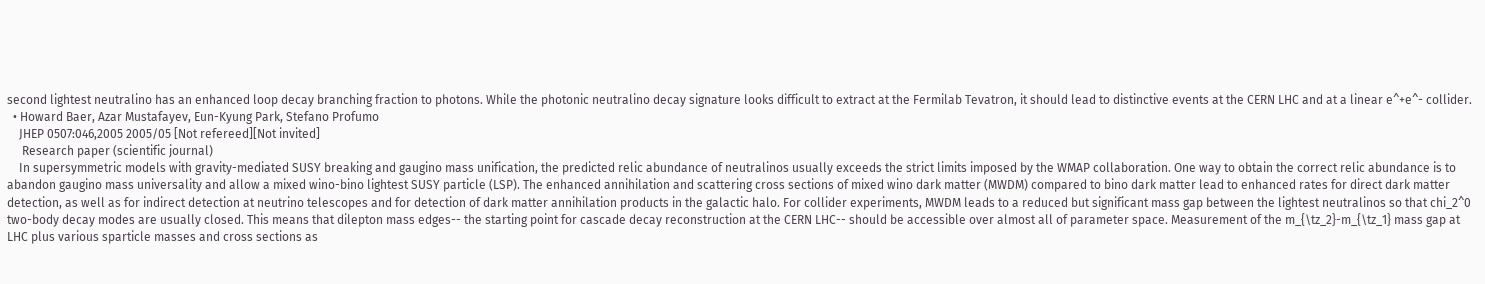second lightest neutralino has an enhanced loop decay branching fraction to photons. While the photonic neutralino decay signature looks difficult to extract at the Fermilab Tevatron, it should lead to distinctive events at the CERN LHC and at a linear e^+e^- collider.
  • Howard Baer, Azar Mustafayev, Eun-Kyung Park, Stefano Profumo
    JHEP 0507:046,2005 2005/05 [Not refereed][Not invited]
     Research paper (scientific journal)
    In supersymmetric models with gravity-mediated SUSY breaking and gaugino mass unification, the predicted relic abundance of neutralinos usually exceeds the strict limits imposed by the WMAP collaboration. One way to obtain the correct relic abundance is to abandon gaugino mass universality and allow a mixed wino-bino lightest SUSY particle (LSP). The enhanced annihilation and scattering cross sections of mixed wino dark matter (MWDM) compared to bino dark matter lead to enhanced rates for direct dark matter detection, as well as for indirect detection at neutrino telescopes and for detection of dark matter annihilation products in the galactic halo. For collider experiments, MWDM leads to a reduced but significant mass gap between the lightest neutralinos so that chi_2^0 two-body decay modes are usually closed. This means that dilepton mass edges-- the starting point for cascade decay reconstruction at the CERN LHC-- should be accessible over almost all of parameter space. Measurement of the m_{\tz_2}-m_{\tz_1} mass gap at LHC plus various sparticle masses and cross sections as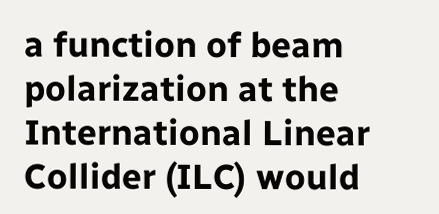a function of beam polarization at the International Linear Collider (ILC) would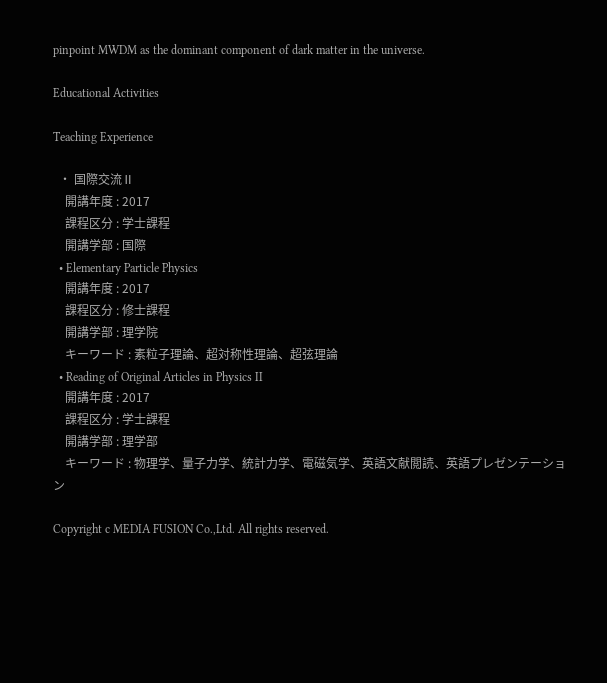pinpoint MWDM as the dominant component of dark matter in the universe.

Educational Activities

Teaching Experience

  • 国際交流Ⅱ
    開講年度 : 2017
    課程区分 : 学士課程
    開講学部 : 国際
  • Elementary Particle Physics
    開講年度 : 2017
    課程区分 : 修士課程
    開講学部 : 理学院
    キーワード : 素粒子理論、超対称性理論、超弦理論
  • Reading of Original Articles in Physics II
    開講年度 : 2017
    課程区分 : 学士課程
    開講学部 : 理学部
    キーワード : 物理学、量子力学、統計力学、電磁気学、英語文献閲読、英語プレゼンテーション

Copyright c MEDIA FUSION Co.,Ltd. All rights reserved.